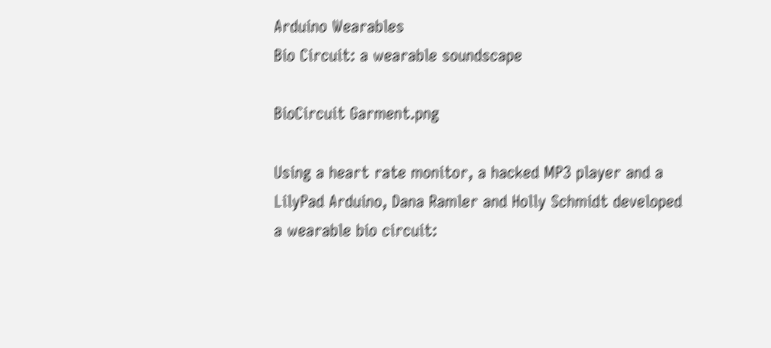Arduino Wearables
Bio Circuit: a wearable soundscape

BioCircuit Garment.png

Using a heart rate monitor, a hacked MP3 player and a LilyPad Arduino, Dana Ramler and Holly Schmidt developed a wearable bio circuit: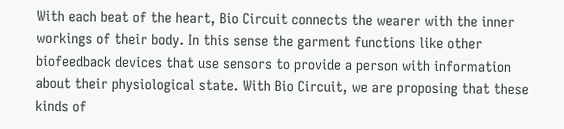With each beat of the heart, Bio Circuit connects the wearer with the inner workings of their body. In this sense the garment functions like other biofeedback devices that use sensors to provide a person with information about their physiological state. With Bio Circuit, we are proposing that these kinds of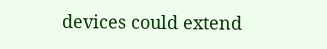devices could extend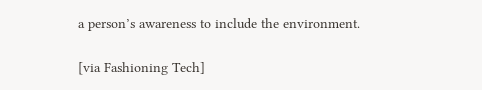a person’s awareness to include the environment.

[via Fashioning Tech]